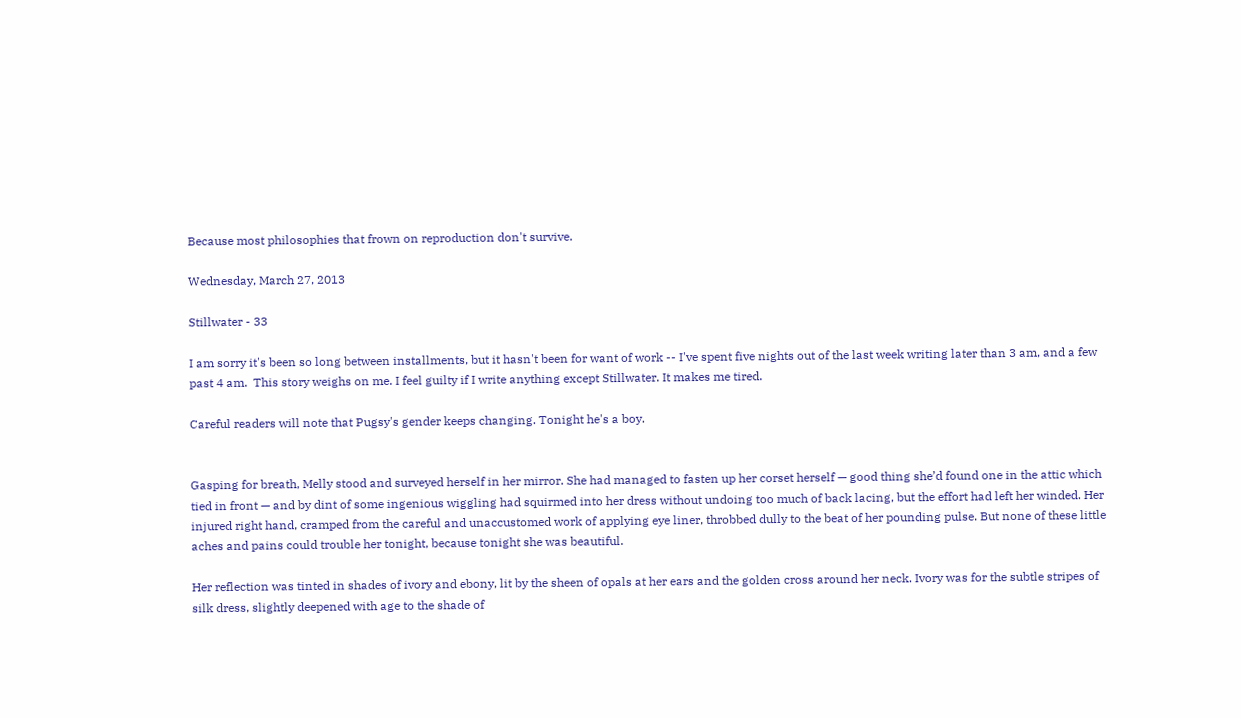Because most philosophies that frown on reproduction don't survive.

Wednesday, March 27, 2013

Stillwater - 33

I am sorry it's been so long between installments, but it hasn't been for want of work -- I've spent five nights out of the last week writing later than 3 am, and a few past 4 am.  This story weighs on me. I feel guilty if I write anything except Stillwater. It makes me tired.

Careful readers will note that Pugsy's gender keeps changing. Tonight he's a boy.


Gasping for breath, Melly stood and surveyed herself in her mirror. She had managed to fasten up her corset herself — good thing she’d found one in the attic which tied in front — and by dint of some ingenious wiggling had squirmed into her dress without undoing too much of back lacing, but the effort had left her winded. Her injured right hand, cramped from the careful and unaccustomed work of applying eye liner, throbbed dully to the beat of her pounding pulse. But none of these little aches and pains could trouble her tonight, because tonight she was beautiful.

Her reflection was tinted in shades of ivory and ebony, lit by the sheen of opals at her ears and the golden cross around her neck. Ivory was for the subtle stripes of silk dress, slightly deepened with age to the shade of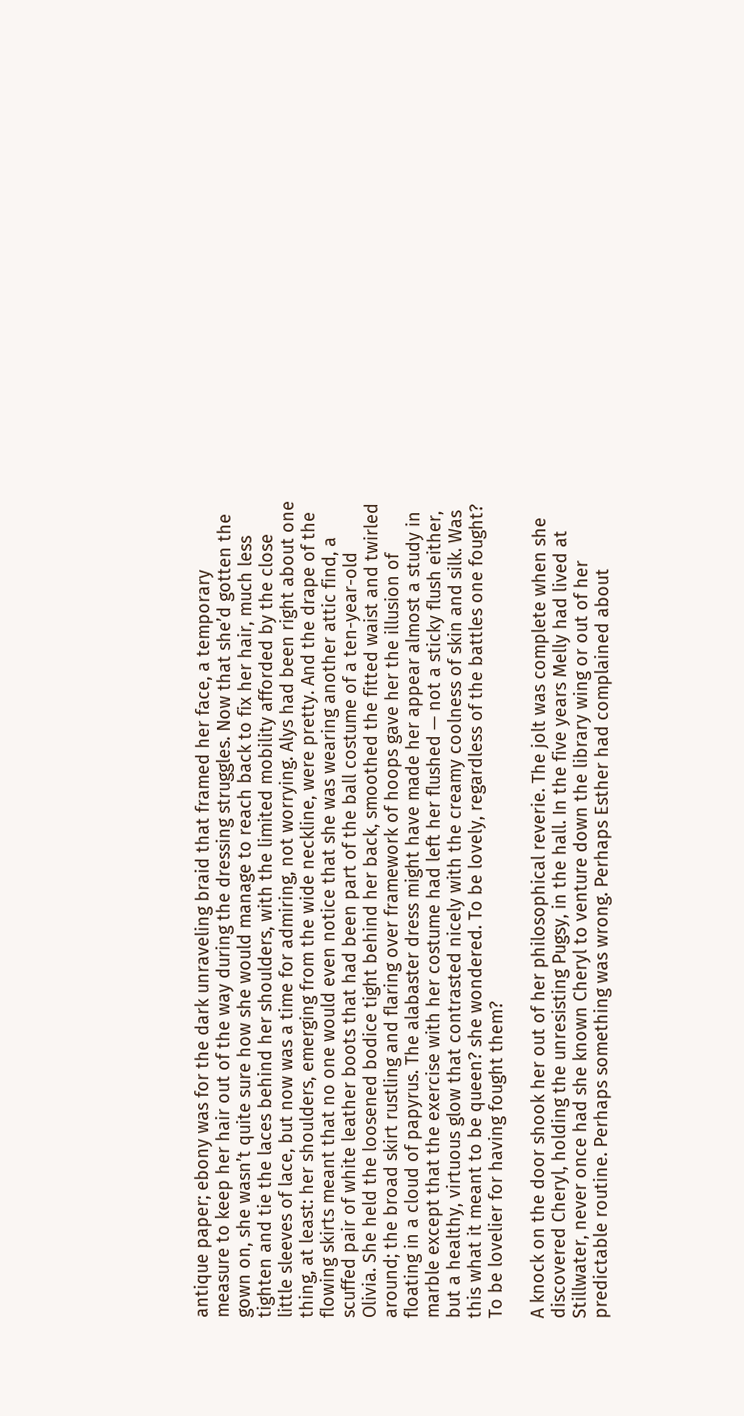antique paper; ebony was for the dark unraveling braid that framed her face, a temporary measure to keep her hair out of the way during the dressing struggles. Now that she’d gotten the gown on, she wasn’t quite sure how she would manage to reach back to fix her hair, much less tighten and tie the laces behind her shoulders, with the limited mobility afforded by the close little sleeves of lace, but now was a time for admiring, not worrying. Alys had been right about one thing, at least: her shoulders, emerging from the wide neckline, were pretty. And the drape of the flowing skirts meant that no one would even notice that she was wearing another attic find, a scuffed pair of white leather boots that had been part of the ball costume of a ten-year-old Olivia. She held the loosened bodice tight behind her back, smoothed the fitted waist and twirled around; the broad skirt rustling and flaring over framework of hoops gave her the illusion of floating in a cloud of papyrus. The alabaster dress might have made her appear almost a study in marble except that the exercise with her costume had left her flushed — not a sticky flush either, but a healthy, virtuous glow that contrasted nicely with the creamy coolness of skin and silk. Was this what it meant to be queen? she wondered. To be lovely, regardless of the battles one fought? To be lovelier for having fought them?

A knock on the door shook her out of her philosophical reverie. The jolt was complete when she discovered Cheryl, holding the unresisting Pugsy, in the hall. In the five years Melly had lived at Stillwater, never once had she known Cheryl to venture down the library wing or out of her predictable routine. Perhaps something was wrong. Perhaps Esther had complained about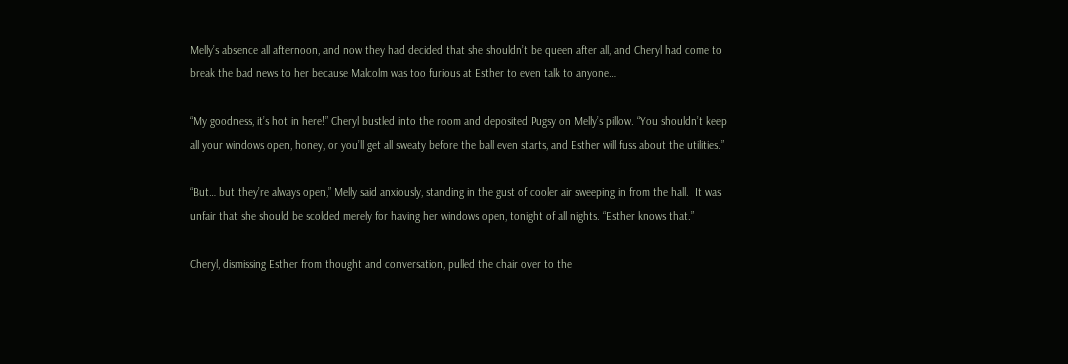Melly’s absence all afternoon, and now they had decided that she shouldn’t be queen after all, and Cheryl had come to break the bad news to her because Malcolm was too furious at Esther to even talk to anyone…

“My goodness, it’s hot in here!” Cheryl bustled into the room and deposited Pugsy on Melly’s pillow. “You shouldn’t keep all your windows open, honey, or you’ll get all sweaty before the ball even starts, and Esther will fuss about the utilities.”

“But… but they’re always open,” Melly said anxiously, standing in the gust of cooler air sweeping in from the hall.  It was unfair that she should be scolded merely for having her windows open, tonight of all nights. “Esther knows that.”

Cheryl, dismissing Esther from thought and conversation, pulled the chair over to the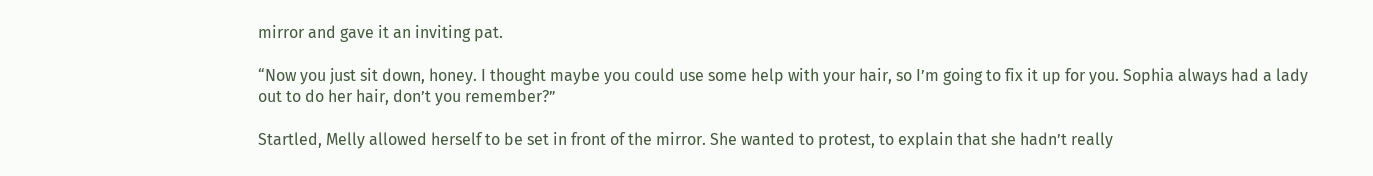mirror and gave it an inviting pat.

“Now you just sit down, honey. I thought maybe you could use some help with your hair, so I’m going to fix it up for you. Sophia always had a lady out to do her hair, don’t you remember?”

Startled, Melly allowed herself to be set in front of the mirror. She wanted to protest, to explain that she hadn’t really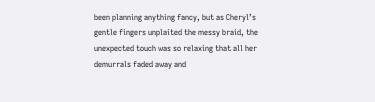been planning anything fancy, but as Cheryl’s gentle fingers unplaited the messy braid, the unexpected touch was so relaxing that all her demurrals faded away and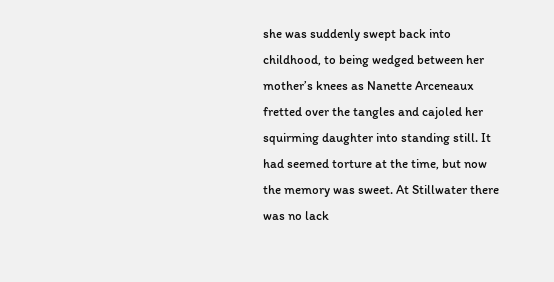she was suddenly swept back into childhood, to being wedged between her mother’s knees as Nanette Arceneaux fretted over the tangles and cajoled her squirming daughter into standing still. It had seemed torture at the time, but now the memory was sweet. At Stillwater there was no lack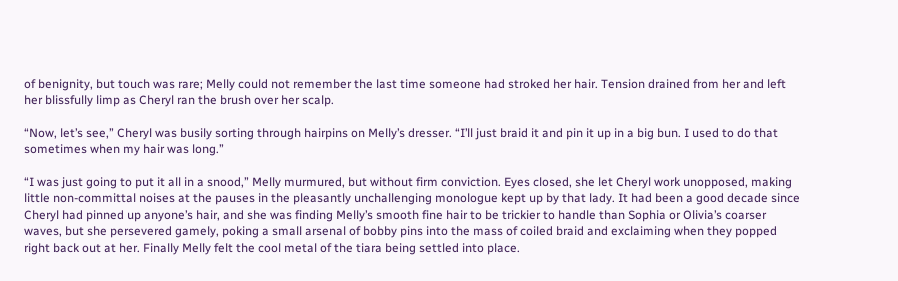of benignity, but touch was rare; Melly could not remember the last time someone had stroked her hair. Tension drained from her and left her blissfully limp as Cheryl ran the brush over her scalp.

“Now, let’s see,” Cheryl was busily sorting through hairpins on Melly’s dresser. “I’ll just braid it and pin it up in a big bun. I used to do that sometimes when my hair was long.”

“I was just going to put it all in a snood,” Melly murmured, but without firm conviction. Eyes closed, she let Cheryl work unopposed, making little non-committal noises at the pauses in the pleasantly unchallenging monologue kept up by that lady. It had been a good decade since Cheryl had pinned up anyone’s hair, and she was finding Melly’s smooth fine hair to be trickier to handle than Sophia or Olivia’s coarser waves, but she persevered gamely, poking a small arsenal of bobby pins into the mass of coiled braid and exclaiming when they popped right back out at her. Finally Melly felt the cool metal of the tiara being settled into place.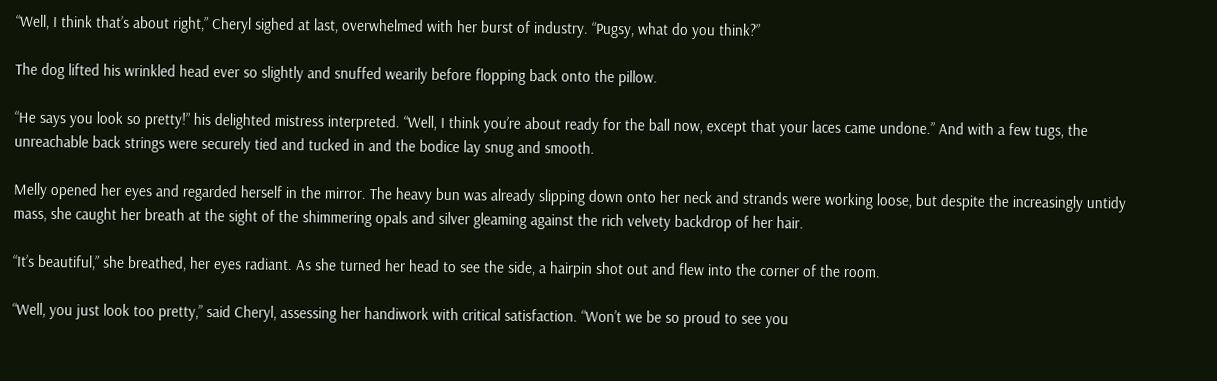“Well, I think that’s about right,” Cheryl sighed at last, overwhelmed with her burst of industry. “Pugsy, what do you think?”

The dog lifted his wrinkled head ever so slightly and snuffed wearily before flopping back onto the pillow.

“He says you look so pretty!” his delighted mistress interpreted. “Well, I think you’re about ready for the ball now, except that your laces came undone.” And with a few tugs, the unreachable back strings were securely tied and tucked in and the bodice lay snug and smooth.

Melly opened her eyes and regarded herself in the mirror. The heavy bun was already slipping down onto her neck and strands were working loose, but despite the increasingly untidy mass, she caught her breath at the sight of the shimmering opals and silver gleaming against the rich velvety backdrop of her hair.

“It’s beautiful,” she breathed, her eyes radiant. As she turned her head to see the side, a hairpin shot out and flew into the corner of the room.

“Well, you just look too pretty,” said Cheryl, assessing her handiwork with critical satisfaction. “Won’t we be so proud to see you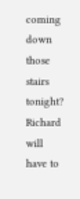coming down those stairs tonight? Richard will have to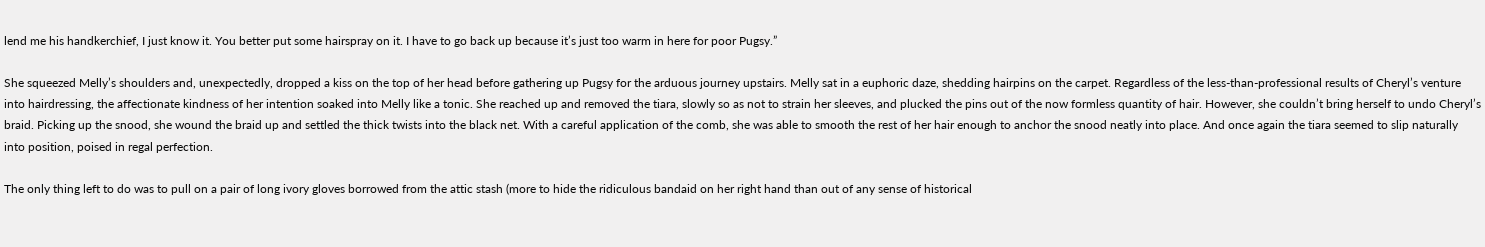lend me his handkerchief, I just know it. You better put some hairspray on it. I have to go back up because it’s just too warm in here for poor Pugsy.”

She squeezed Melly’s shoulders and, unexpectedly, dropped a kiss on the top of her head before gathering up Pugsy for the arduous journey upstairs. Melly sat in a euphoric daze, shedding hairpins on the carpet. Regardless of the less-than-professional results of Cheryl’s venture into hairdressing, the affectionate kindness of her intention soaked into Melly like a tonic. She reached up and removed the tiara, slowly so as not to strain her sleeves, and plucked the pins out of the now formless quantity of hair. However, she couldn’t bring herself to undo Cheryl’s braid. Picking up the snood, she wound the braid up and settled the thick twists into the black net. With a careful application of the comb, she was able to smooth the rest of her hair enough to anchor the snood neatly into place. And once again the tiara seemed to slip naturally into position, poised in regal perfection.

The only thing left to do was to pull on a pair of long ivory gloves borrowed from the attic stash (more to hide the ridiculous bandaid on her right hand than out of any sense of historical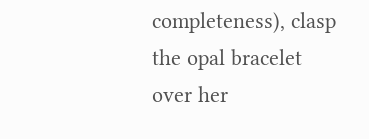completeness), clasp the opal bracelet over her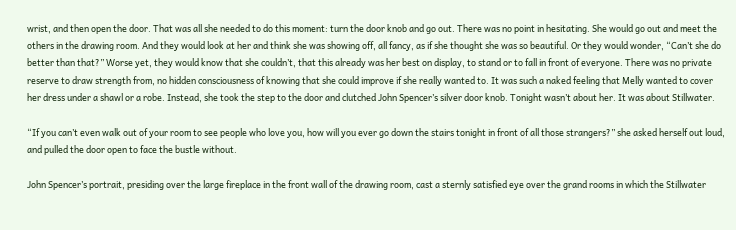wrist, and then open the door. That was all she needed to do this moment: turn the door knob and go out. There was no point in hesitating. She would go out and meet the others in the drawing room. And they would look at her and think she was showing off, all fancy, as if she thought she was so beautiful. Or they would wonder, “Can’t she do better than that?” Worse yet, they would know that she couldn’t, that this already was her best on display, to stand or to fall in front of everyone. There was no private reserve to draw strength from, no hidden consciousness of knowing that she could improve if she really wanted to. It was such a naked feeling that Melly wanted to cover her dress under a shawl or a robe. Instead, she took the step to the door and clutched John Spencer’s silver door knob. Tonight wasn’t about her. It was about Stillwater.

“If you can’t even walk out of your room to see people who love you, how will you ever go down the stairs tonight in front of all those strangers?” she asked herself out loud, and pulled the door open to face the bustle without.

John Spencer’s portrait, presiding over the large fireplace in the front wall of the drawing room, cast a sternly satisfied eye over the grand rooms in which the Stillwater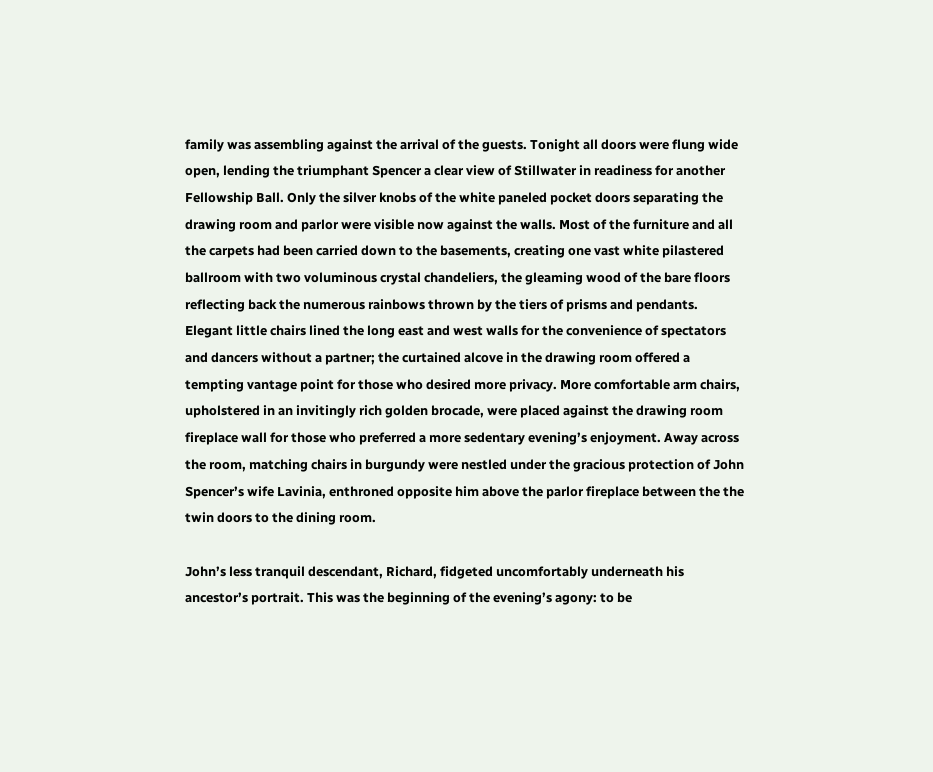family was assembling against the arrival of the guests. Tonight all doors were flung wide open, lending the triumphant Spencer a clear view of Stillwater in readiness for another Fellowship Ball. Only the silver knobs of the white paneled pocket doors separating the drawing room and parlor were visible now against the walls. Most of the furniture and all the carpets had been carried down to the basements, creating one vast white pilastered ballroom with two voluminous crystal chandeliers, the gleaming wood of the bare floors reflecting back the numerous rainbows thrown by the tiers of prisms and pendants. Elegant little chairs lined the long east and west walls for the convenience of spectators and dancers without a partner; the curtained alcove in the drawing room offered a tempting vantage point for those who desired more privacy. More comfortable arm chairs, upholstered in an invitingly rich golden brocade, were placed against the drawing room fireplace wall for those who preferred a more sedentary evening’s enjoyment. Away across the room, matching chairs in burgundy were nestled under the gracious protection of John Spencer’s wife Lavinia, enthroned opposite him above the parlor fireplace between the the twin doors to the dining room.

John’s less tranquil descendant, Richard, fidgeted uncomfortably underneath his ancestor’s portrait. This was the beginning of the evening’s agony: to be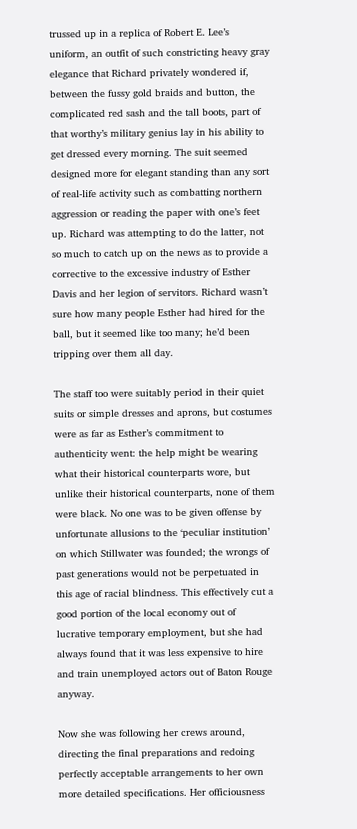trussed up in a replica of Robert E. Lee’s uniform, an outfit of such constricting heavy gray elegance that Richard privately wondered if, between the fussy gold braids and button, the complicated red sash and the tall boots, part of that worthy’s military genius lay in his ability to get dressed every morning. The suit seemed designed more for elegant standing than any sort of real-life activity such as combatting northern aggression or reading the paper with one’s feet up. Richard was attempting to do the latter, not so much to catch up on the news as to provide a corrective to the excessive industry of Esther Davis and her legion of servitors. Richard wasn’t sure how many people Esther had hired for the ball, but it seemed like too many; he’d been tripping over them all day.

The staff too were suitably period in their quiet suits or simple dresses and aprons, but costumes were as far as Esther’s commitment to authenticity went: the help might be wearing what their historical counterparts wore, but unlike their historical counterparts, none of them were black. No one was to be given offense by unfortunate allusions to the ‘peculiar institution’ on which Stillwater was founded; the wrongs of past generations would not be perpetuated in this age of racial blindness. This effectively cut a good portion of the local economy out of lucrative temporary employment, but she had always found that it was less expensive to hire and train unemployed actors out of Baton Rouge anyway.

Now she was following her crews around, directing the final preparations and redoing perfectly acceptable arrangements to her own more detailed specifications. Her officiousness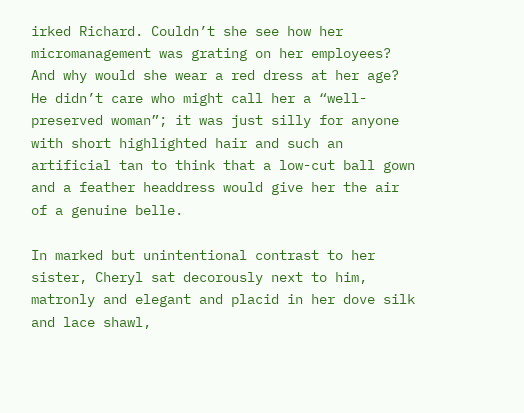irked Richard. Couldn’t she see how her micromanagement was grating on her employees? And why would she wear a red dress at her age? He didn’t care who might call her a “well-preserved woman”; it was just silly for anyone with short highlighted hair and such an artificial tan to think that a low-cut ball gown and a feather headdress would give her the air of a genuine belle.

In marked but unintentional contrast to her sister, Cheryl sat decorously next to him, matronly and elegant and placid in her dove silk and lace shawl,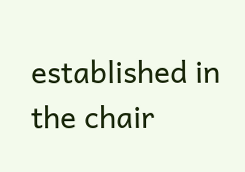established in the chair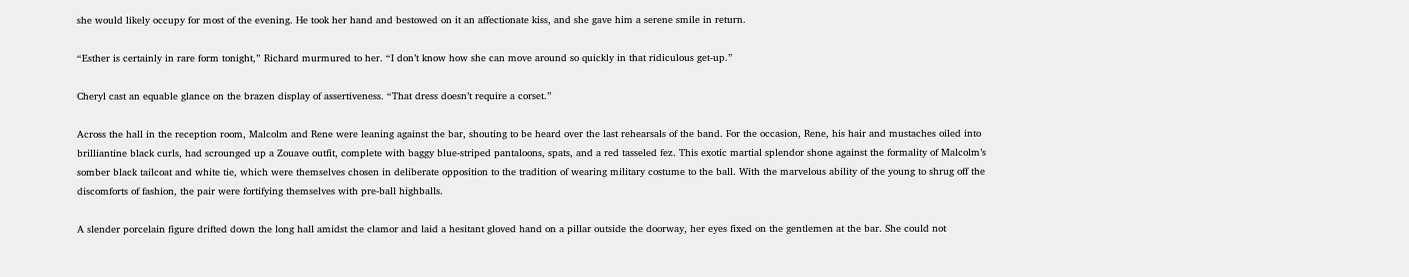she would likely occupy for most of the evening. He took her hand and bestowed on it an affectionate kiss, and she gave him a serene smile in return.

“Esther is certainly in rare form tonight,” Richard murmured to her. “I don’t know how she can move around so quickly in that ridiculous get-up.”

Cheryl cast an equable glance on the brazen display of assertiveness. “That dress doesn’t require a corset.”

Across the hall in the reception room, Malcolm and Rene were leaning against the bar, shouting to be heard over the last rehearsals of the band. For the occasion, Rene, his hair and mustaches oiled into brilliantine black curls, had scrounged up a Zouave outfit, complete with baggy blue-striped pantaloons, spats, and a red tasseled fez. This exotic martial splendor shone against the formality of Malcolm’s somber black tailcoat and white tie, which were themselves chosen in deliberate opposition to the tradition of wearing military costume to the ball. With the marvelous ability of the young to shrug off the discomforts of fashion, the pair were fortifying themselves with pre-ball highballs.

A slender porcelain figure drifted down the long hall amidst the clamor and laid a hesitant gloved hand on a pillar outside the doorway, her eyes fixed on the gentlemen at the bar. She could not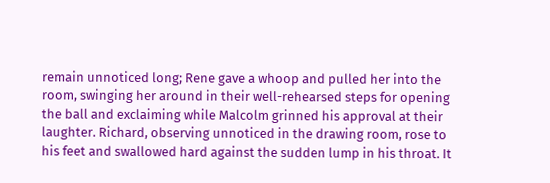remain unnoticed long; Rene gave a whoop and pulled her into the room, swinging her around in their well-rehearsed steps for opening the ball and exclaiming while Malcolm grinned his approval at their laughter. Richard, observing unnoticed in the drawing room, rose to his feet and swallowed hard against the sudden lump in his throat. It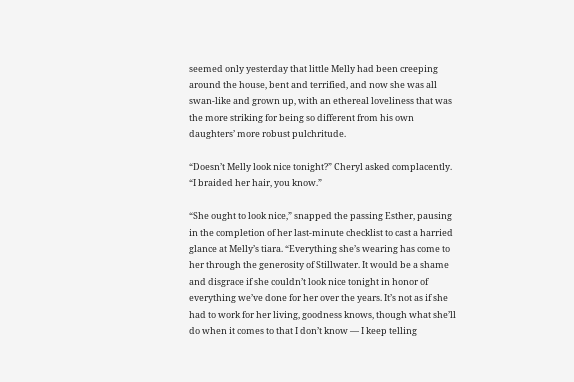seemed only yesterday that little Melly had been creeping around the house, bent and terrified, and now she was all swan-like and grown up, with an ethereal loveliness that was the more striking for being so different from his own daughters’ more robust pulchritude.

“Doesn’t Melly look nice tonight?” Cheryl asked complacently. “I braided her hair, you know.”

“She ought to look nice,” snapped the passing Esther, pausing in the completion of her last-minute checklist to cast a harried glance at Melly’s tiara. “Everything she’s wearing has come to her through the generosity of Stillwater. It would be a shame and disgrace if she couldn’t look nice tonight in honor of everything we’ve done for her over the years. It’s not as if she had to work for her living, goodness knows, though what she’ll do when it comes to that I don’t know — I keep telling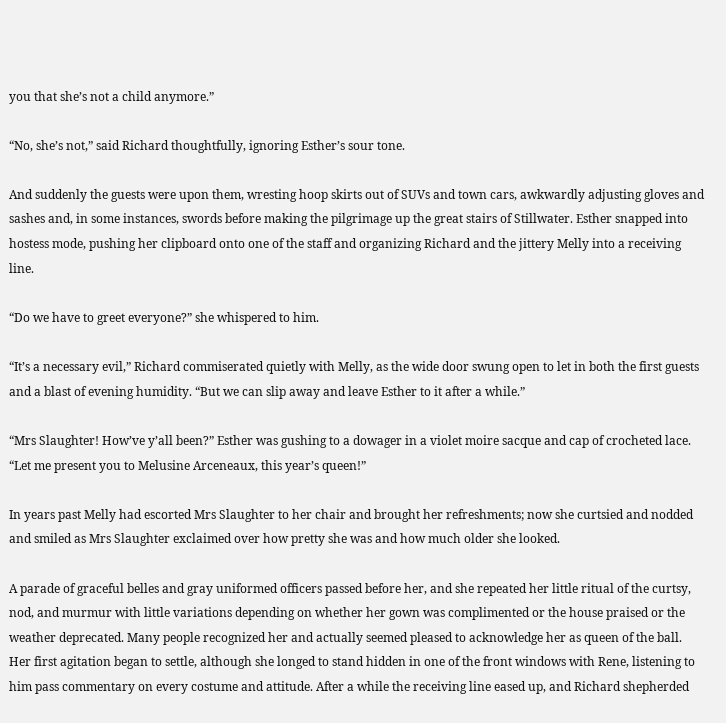you that she’s not a child anymore.”

“No, she’s not,” said Richard thoughtfully, ignoring Esther’s sour tone.

And suddenly the guests were upon them, wresting hoop skirts out of SUVs and town cars, awkwardly adjusting gloves and sashes and, in some instances, swords before making the pilgrimage up the great stairs of Stillwater. Esther snapped into hostess mode, pushing her clipboard onto one of the staff and organizing Richard and the jittery Melly into a receiving line.

“Do we have to greet everyone?” she whispered to him.

“It’s a necessary evil,” Richard commiserated quietly with Melly, as the wide door swung open to let in both the first guests and a blast of evening humidity. “But we can slip away and leave Esther to it after a while.”

“Mrs Slaughter! How’ve y’all been?” Esther was gushing to a dowager in a violet moire sacque and cap of crocheted lace. “Let me present you to Melusine Arceneaux, this year’s queen!”

In years past Melly had escorted Mrs Slaughter to her chair and brought her refreshments; now she curtsied and nodded and smiled as Mrs Slaughter exclaimed over how pretty she was and how much older she looked.

A parade of graceful belles and gray uniformed officers passed before her, and she repeated her little ritual of the curtsy, nod, and murmur with little variations depending on whether her gown was complimented or the house praised or the weather deprecated. Many people recognized her and actually seemed pleased to acknowledge her as queen of the ball. Her first agitation began to settle, although she longed to stand hidden in one of the front windows with Rene, listening to him pass commentary on every costume and attitude. After a while the receiving line eased up, and Richard shepherded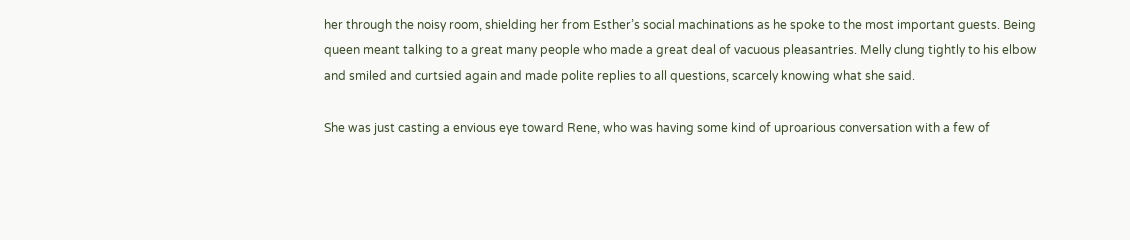her through the noisy room, shielding her from Esther’s social machinations as he spoke to the most important guests. Being queen meant talking to a great many people who made a great deal of vacuous pleasantries. Melly clung tightly to his elbow and smiled and curtsied again and made polite replies to all questions, scarcely knowing what she said.

She was just casting a envious eye toward Rene, who was having some kind of uproarious conversation with a few of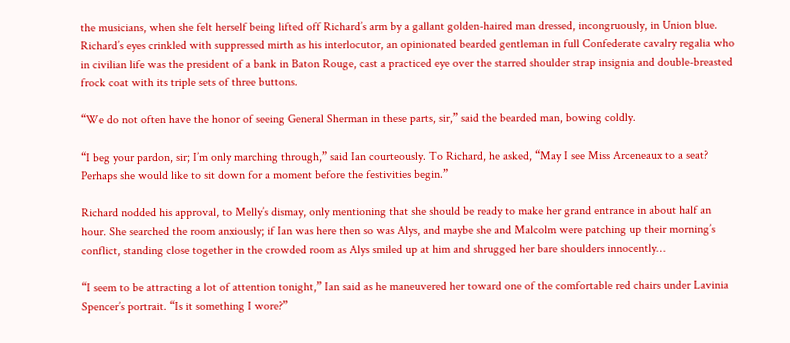the musicians, when she felt herself being lifted off Richard’s arm by a gallant golden-haired man dressed, incongruously, in Union blue. Richard’s eyes crinkled with suppressed mirth as his interlocutor, an opinionated bearded gentleman in full Confederate cavalry regalia who in civilian life was the president of a bank in Baton Rouge, cast a practiced eye over the starred shoulder strap insignia and double-breasted frock coat with its triple sets of three buttons.

“We do not often have the honor of seeing General Sherman in these parts, sir,” said the bearded man, bowing coldly.

“I beg your pardon, sir; I’m only marching through,” said Ian courteously. To Richard, he asked, “May I see Miss Arceneaux to a seat? Perhaps she would like to sit down for a moment before the festivities begin.”

Richard nodded his approval, to Melly’s dismay, only mentioning that she should be ready to make her grand entrance in about half an hour. She searched the room anxiously; if Ian was here then so was Alys, and maybe she and Malcolm were patching up their morning’s conflict, standing close together in the crowded room as Alys smiled up at him and shrugged her bare shoulders innocently…

“I seem to be attracting a lot of attention tonight,” Ian said as he maneuvered her toward one of the comfortable red chairs under Lavinia Spencer’s portrait. “Is it something I wore?”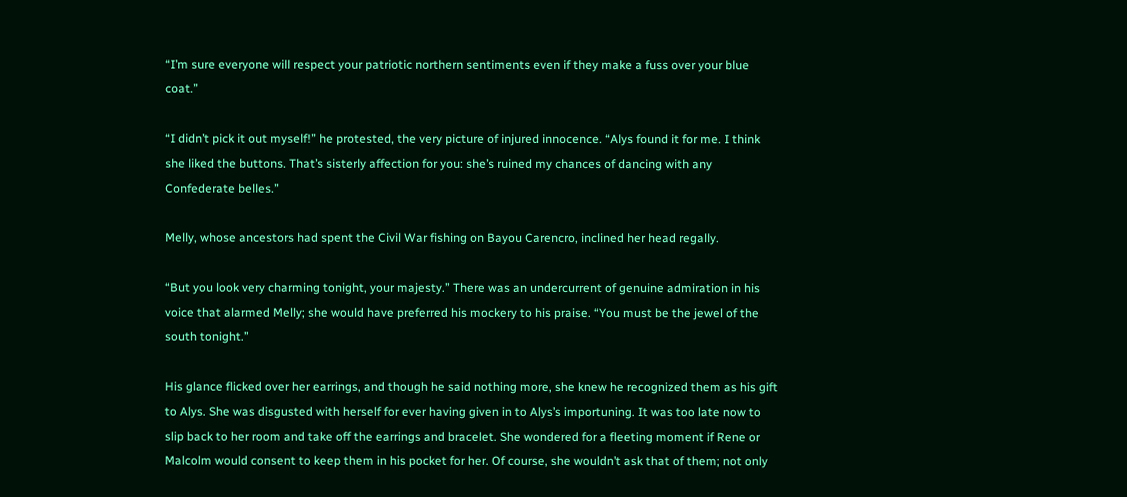“I’m sure everyone will respect your patriotic northern sentiments even if they make a fuss over your blue coat.”

“I didn’t pick it out myself!” he protested, the very picture of injured innocence. “Alys found it for me. I think she liked the buttons. That’s sisterly affection for you: she’s ruined my chances of dancing with any Confederate belles.”

Melly, whose ancestors had spent the Civil War fishing on Bayou Carencro, inclined her head regally.

“But you look very charming tonight, your majesty.” There was an undercurrent of genuine admiration in his voice that alarmed Melly; she would have preferred his mockery to his praise. “You must be the jewel of the south tonight.”

His glance flicked over her earrings, and though he said nothing more, she knew he recognized them as his gift to Alys. She was disgusted with herself for ever having given in to Alys’s importuning. It was too late now to slip back to her room and take off the earrings and bracelet. She wondered for a fleeting moment if Rene or Malcolm would consent to keep them in his pocket for her. Of course, she wouldn’t ask that of them; not only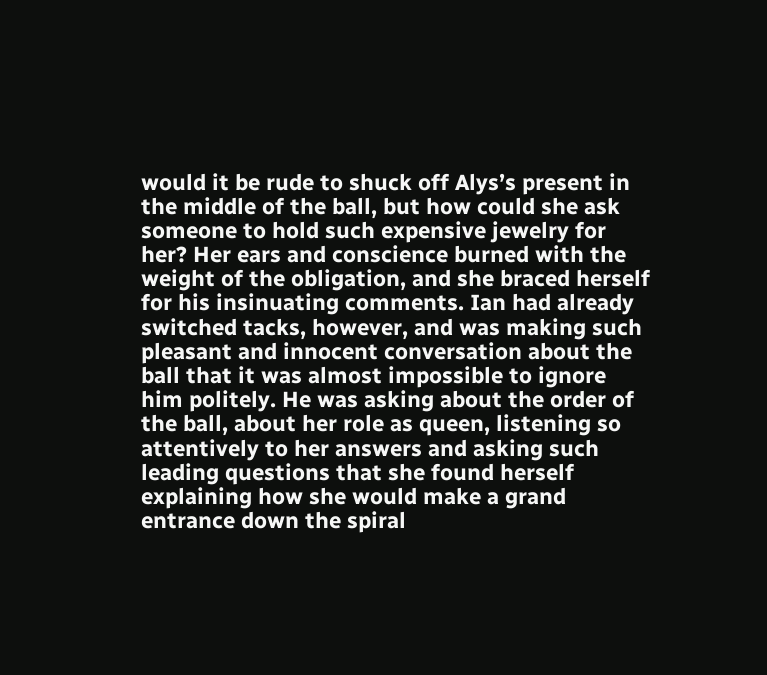would it be rude to shuck off Alys’s present in the middle of the ball, but how could she ask someone to hold such expensive jewelry for her? Her ears and conscience burned with the weight of the obligation, and she braced herself for his insinuating comments. Ian had already switched tacks, however, and was making such pleasant and innocent conversation about the ball that it was almost impossible to ignore him politely. He was asking about the order of the ball, about her role as queen, listening so attentively to her answers and asking such leading questions that she found herself explaining how she would make a grand entrance down the spiral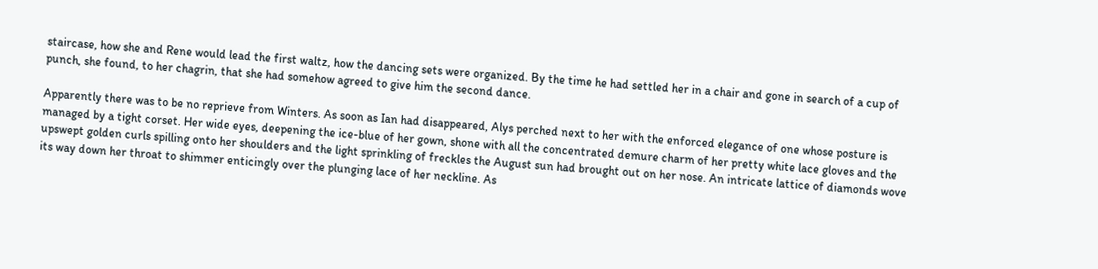staircase, how she and Rene would lead the first waltz, how the dancing sets were organized. By the time he had settled her in a chair and gone in search of a cup of punch, she found, to her chagrin, that she had somehow agreed to give him the second dance.

Apparently there was to be no reprieve from Winters. As soon as Ian had disappeared, Alys perched next to her with the enforced elegance of one whose posture is managed by a tight corset. Her wide eyes, deepening the ice-blue of her gown, shone with all the concentrated demure charm of her pretty white lace gloves and the upswept golden curls spilling onto her shoulders and the light sprinkling of freckles the August sun had brought out on her nose. An intricate lattice of diamonds wove its way down her throat to shimmer enticingly over the plunging lace of her neckline. As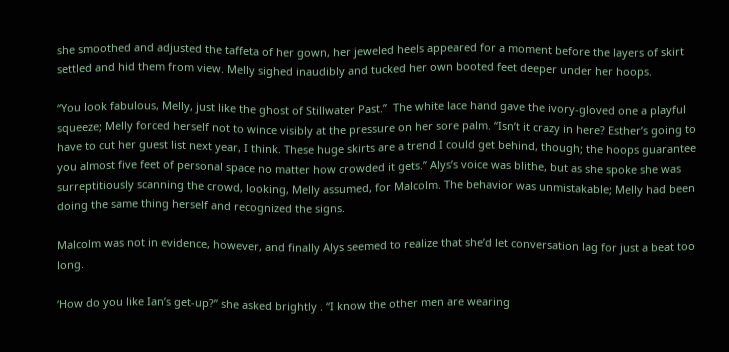she smoothed and adjusted the taffeta of her gown, her jeweled heels appeared for a moment before the layers of skirt settled and hid them from view. Melly sighed inaudibly and tucked her own booted feet deeper under her hoops.

“You look fabulous, Melly, just like the ghost of Stillwater Past.”  The white lace hand gave the ivory-gloved one a playful squeeze; Melly forced herself not to wince visibly at the pressure on her sore palm. “Isn’t it crazy in here? Esther’s going to have to cut her guest list next year, I think. These huge skirts are a trend I could get behind, though; the hoops guarantee you almost five feet of personal space no matter how crowded it gets.” Alys’s voice was blithe, but as she spoke she was surreptitiously scanning the crowd, looking, Melly assumed, for Malcolm. The behavior was unmistakable; Melly had been doing the same thing herself and recognized the signs.

Malcolm was not in evidence, however, and finally Alys seemed to realize that she’d let conversation lag for just a beat too long.

‘How do you like Ian’s get-up?” she asked brightly . “I know the other men are wearing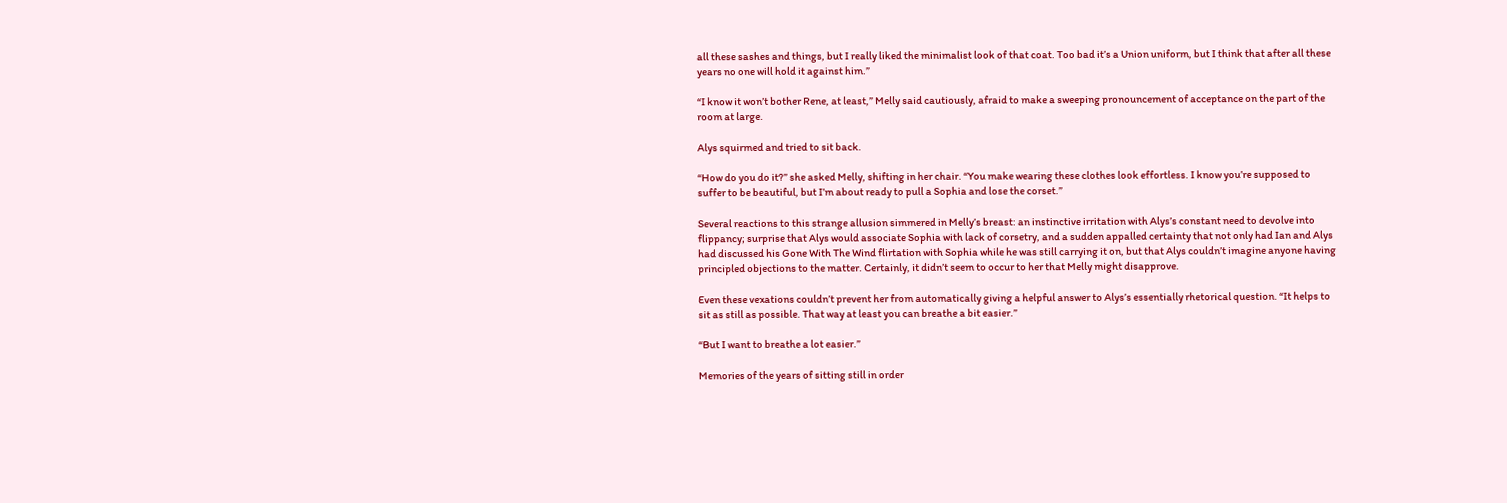all these sashes and things, but I really liked the minimalist look of that coat. Too bad it’s a Union uniform, but I think that after all these years no one will hold it against him.”

“I know it won’t bother Rene, at least,” Melly said cautiously, afraid to make a sweeping pronouncement of acceptance on the part of the room at large.

Alys squirmed and tried to sit back.

“How do you do it?” she asked Melly, shifting in her chair. “You make wearing these clothes look effortless. I know you’re supposed to suffer to be beautiful, but I’m about ready to pull a Sophia and lose the corset.”

Several reactions to this strange allusion simmered in Melly’s breast: an instinctive irritation with Alys’s constant need to devolve into flippancy; surprise that Alys would associate Sophia with lack of corsetry, and a sudden appalled certainty that not only had Ian and Alys had discussed his Gone With The Wind flirtation with Sophia while he was still carrying it on, but that Alys couldn’t imagine anyone having principled objections to the matter. Certainly, it didn’t seem to occur to her that Melly might disapprove.

Even these vexations couldn’t prevent her from automatically giving a helpful answer to Alys’s essentially rhetorical question. “It helps to sit as still as possible. That way at least you can breathe a bit easier.”

“But I want to breathe a lot easier.”

Memories of the years of sitting still in order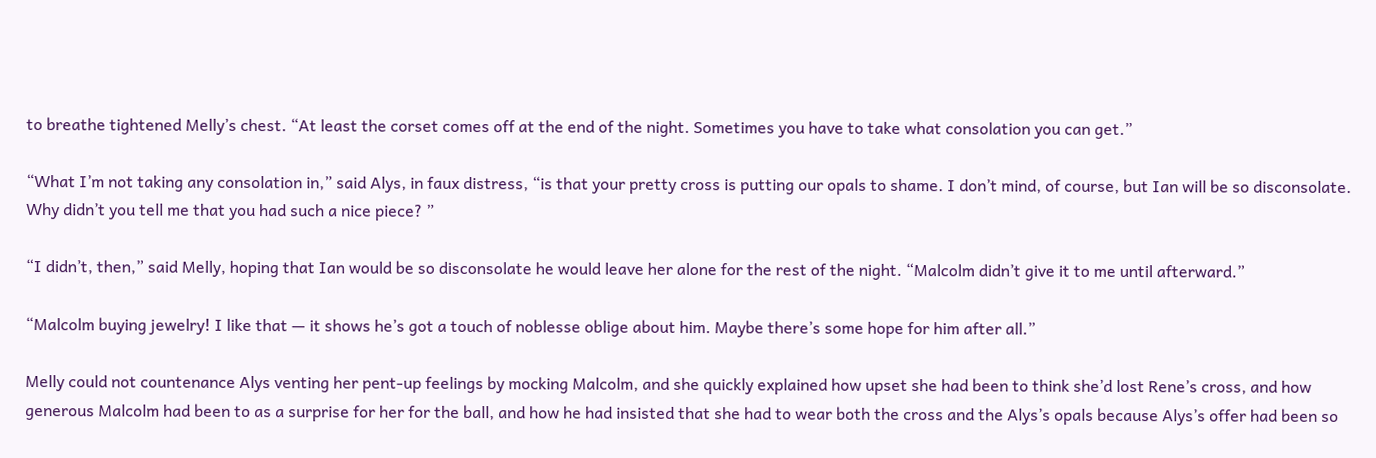to breathe tightened Melly’s chest. “At least the corset comes off at the end of the night. Sometimes you have to take what consolation you can get.”

“What I’m not taking any consolation in,” said Alys, in faux distress, “is that your pretty cross is putting our opals to shame. I don’t mind, of course, but Ian will be so disconsolate. Why didn’t you tell me that you had such a nice piece? ”

“I didn’t, then,” said Melly, hoping that Ian would be so disconsolate he would leave her alone for the rest of the night. “Malcolm didn’t give it to me until afterward.”

“Malcolm buying jewelry! I like that — it shows he’s got a touch of noblesse oblige about him. Maybe there’s some hope for him after all.”

Melly could not countenance Alys venting her pent-up feelings by mocking Malcolm, and she quickly explained how upset she had been to think she’d lost Rene’s cross, and how generous Malcolm had been to as a surprise for her for the ball, and how he had insisted that she had to wear both the cross and the Alys’s opals because Alys’s offer had been so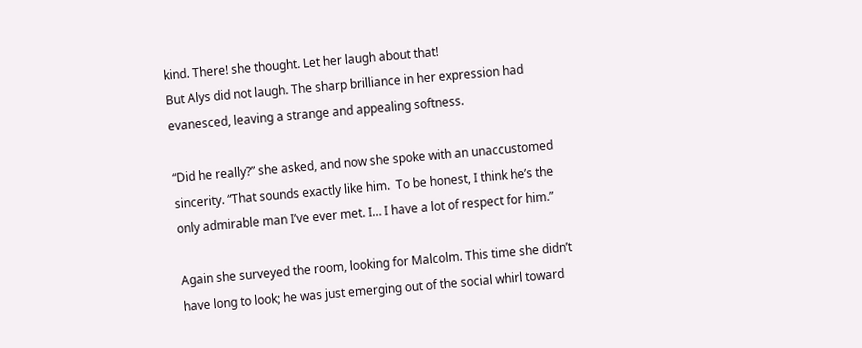kind. There! she thought. Let her laugh about that!
But Alys did not laugh. The sharp brilliance in her expression had evanesced, leaving a strange and appealing softness.

“Did he really?” she asked, and now she spoke with an unaccustomed sincerity. “That sounds exactly like him.  To be honest, I think he’s the only admirable man I’ve ever met. I… I have a lot of respect for him.”

Again she surveyed the room, looking for Malcolm. This time she didn’t have long to look; he was just emerging out of the social whirl toward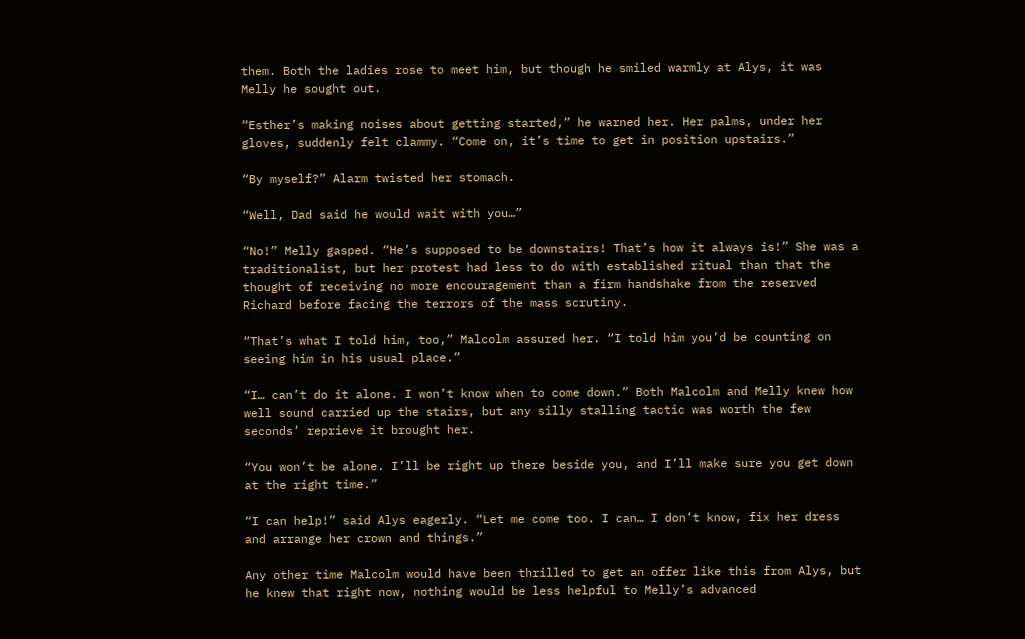them. Both the ladies rose to meet him, but though he smiled warmly at Alys, it was Melly he sought out.

“Esther’s making noises about getting started,” he warned her. Her palms, under her gloves, suddenly felt clammy. “Come on, it’s time to get in position upstairs.”

“By myself?” Alarm twisted her stomach.

“Well, Dad said he would wait with you…”

“No!” Melly gasped. “He’s supposed to be downstairs! That’s how it always is!” She was a traditionalist, but her protest had less to do with established ritual than that the thought of receiving no more encouragement than a firm handshake from the reserved Richard before facing the terrors of the mass scrutiny.

“That’s what I told him, too,” Malcolm assured her. “I told him you’d be counting on seeing him in his usual place.”

“I… can’t do it alone. I won’t know when to come down.” Both Malcolm and Melly knew how well sound carried up the stairs, but any silly stalling tactic was worth the few seconds’ reprieve it brought her.

“You won’t be alone. I’ll be right up there beside you, and I’ll make sure you get down at the right time.”

“I can help!” said Alys eagerly. “Let me come too. I can… I don’t know, fix her dress and arrange her crown and things.”

Any other time Malcolm would have been thrilled to get an offer like this from Alys, but he knew that right now, nothing would be less helpful to Melly’s advanced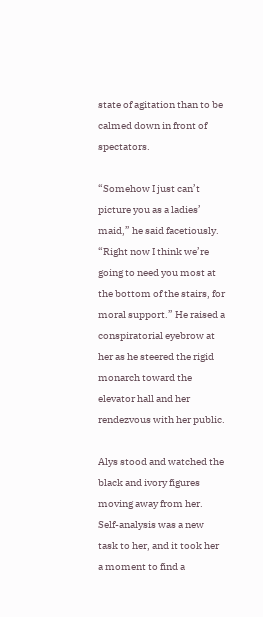state of agitation than to be calmed down in front of spectators.

“Somehow I just can’t picture you as a ladies’ maid,” he said facetiously. “Right now I think we’re going to need you most at the bottom of the stairs, for moral support.” He raised a conspiratorial eyebrow at her as he steered the rigid monarch toward the elevator hall and her rendezvous with her public.

Alys stood and watched the black and ivory figures moving away from her. Self-analysis was a new task to her, and it took her a moment to find a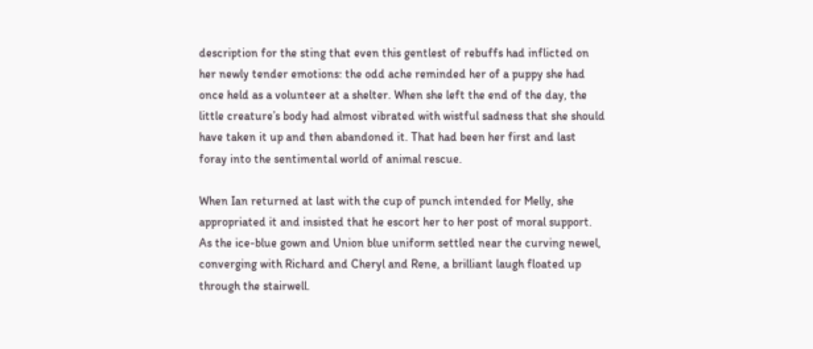description for the sting that even this gentlest of rebuffs had inflicted on her newly tender emotions: the odd ache reminded her of a puppy she had once held as a volunteer at a shelter. When she left the end of the day, the little creature’s body had almost vibrated with wistful sadness that she should have taken it up and then abandoned it. That had been her first and last foray into the sentimental world of animal rescue.

When Ian returned at last with the cup of punch intended for Melly, she appropriated it and insisted that he escort her to her post of moral support. As the ice-blue gown and Union blue uniform settled near the curving newel, converging with Richard and Cheryl and Rene, a brilliant laugh floated up through the stairwell.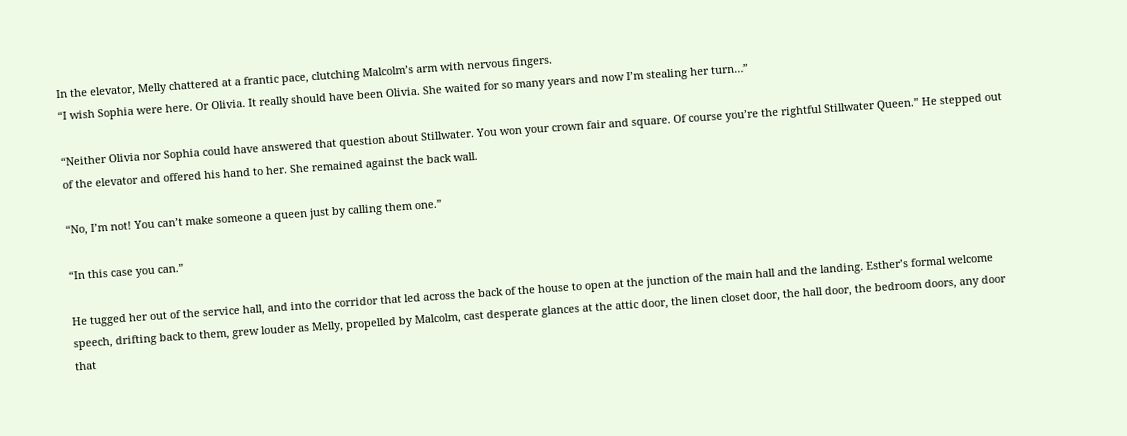In the elevator, Melly chattered at a frantic pace, clutching Malcolm’s arm with nervous fingers.
“I wish Sophia were here. Or Olivia. It really should have been Olivia. She waited for so many years and now I’m stealing her turn…”

“Neither Olivia nor Sophia could have answered that question about Stillwater. You won your crown fair and square. Of course you’re the rightful Stillwater Queen.” He stepped out of the elevator and offered his hand to her. She remained against the back wall.

“No, I’m not! You can’t make someone a queen just by calling them one.”

“In this case you can.”

He tugged her out of the service hall, and into the corridor that led across the back of the house to open at the junction of the main hall and the landing. Esther’s formal welcome speech, drifting back to them, grew louder as Melly, propelled by Malcolm, cast desperate glances at the attic door, the linen closet door, the hall door, the bedroom doors, any door that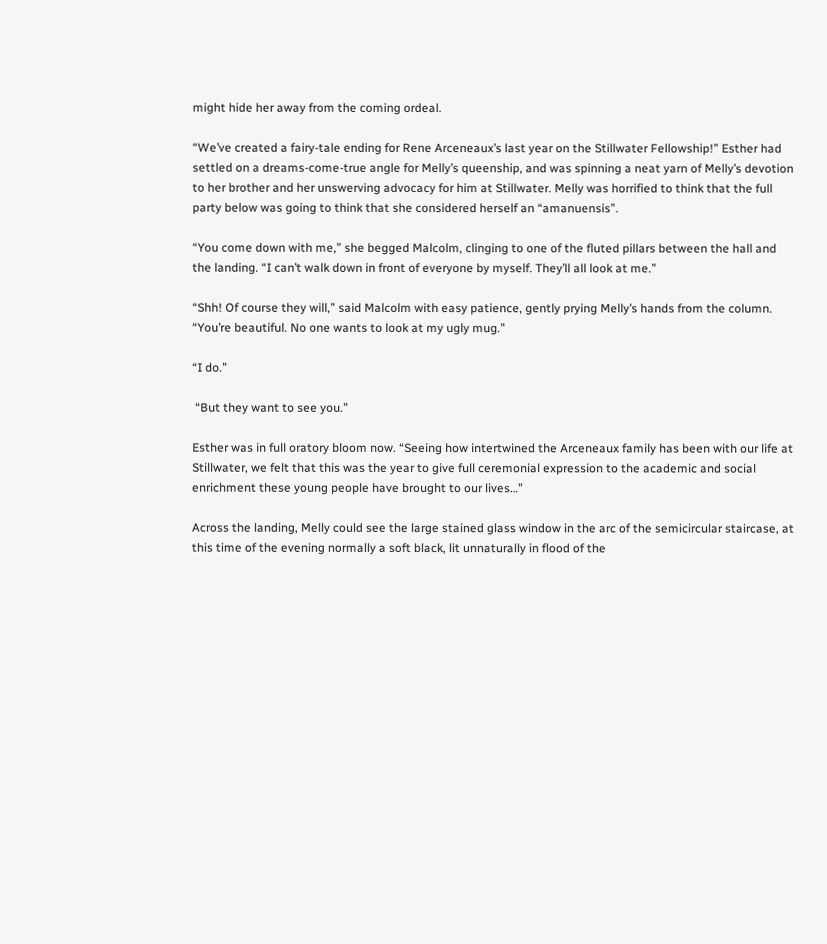might hide her away from the coming ordeal.

“We’ve created a fairy-tale ending for Rene Arceneaux’s last year on the Stillwater Fellowship!” Esther had settled on a dreams-come-true angle for Melly’s queenship, and was spinning a neat yarn of Melly’s devotion to her brother and her unswerving advocacy for him at Stillwater. Melly was horrified to think that the full party below was going to think that she considered herself an “amanuensis”.

“You come down with me,” she begged Malcolm, clinging to one of the fluted pillars between the hall and the landing. “I can’t walk down in front of everyone by myself. They’ll all look at me.”

“Shh! Of course they will,” said Malcolm with easy patience, gently prying Melly’s hands from the column. “You’re beautiful. No one wants to look at my ugly mug.”

“I do.”

 “But they want to see you.”

Esther was in full oratory bloom now. “Seeing how intertwined the Arceneaux family has been with our life at Stillwater, we felt that this was the year to give full ceremonial expression to the academic and social enrichment these young people have brought to our lives…”

Across the landing, Melly could see the large stained glass window in the arc of the semicircular staircase, at this time of the evening normally a soft black, lit unnaturally in flood of the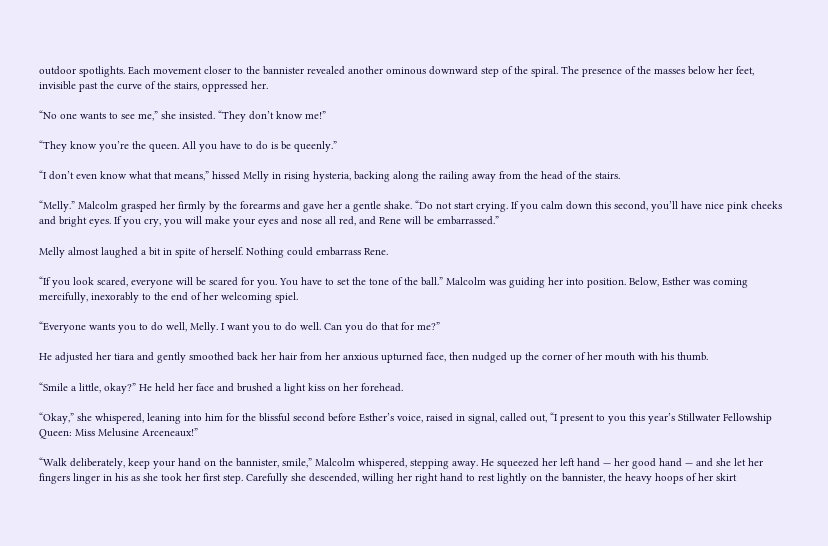outdoor spotlights. Each movement closer to the bannister revealed another ominous downward step of the spiral. The presence of the masses below her feet, invisible past the curve of the stairs, oppressed her.

“No one wants to see me,” she insisted. “They don’t know me!”

“They know you’re the queen. All you have to do is be queenly.”

“I don’t even know what that means,” hissed Melly in rising hysteria, backing along the railing away from the head of the stairs.

“Melly.” Malcolm grasped her firmly by the forearms and gave her a gentle shake. “Do not start crying. If you calm down this second, you’ll have nice pink cheeks and bright eyes. If you cry, you will make your eyes and nose all red, and Rene will be embarrassed.”

Melly almost laughed a bit in spite of herself. Nothing could embarrass Rene.

“If you look scared, everyone will be scared for you. You have to set the tone of the ball.” Malcolm was guiding her into position. Below, Esther was coming mercifully, inexorably to the end of her welcoming spiel.

“Everyone wants you to do well, Melly. I want you to do well. Can you do that for me?”

He adjusted her tiara and gently smoothed back her hair from her anxious upturned face, then nudged up the corner of her mouth with his thumb.

“Smile a little, okay?” He held her face and brushed a light kiss on her forehead.

“Okay,” she whispered, leaning into him for the blissful second before Esther’s voice, raised in signal, called out, “I present to you this year’s Stillwater Fellowship Queen: Miss Melusine Arceneaux!”

“Walk deliberately, keep your hand on the bannister, smile,” Malcolm whispered, stepping away. He squeezed her left hand — her good hand — and she let her fingers linger in his as she took her first step. Carefully she descended, willing her right hand to rest lightly on the bannister, the heavy hoops of her skirt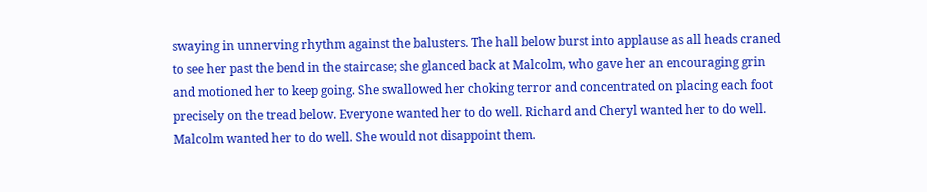swaying in unnerving rhythm against the balusters. The hall below burst into applause as all heads craned to see her past the bend in the staircase; she glanced back at Malcolm, who gave her an encouraging grin and motioned her to keep going. She swallowed her choking terror and concentrated on placing each foot precisely on the tread below. Everyone wanted her to do well. Richard and Cheryl wanted her to do well. Malcolm wanted her to do well. She would not disappoint them.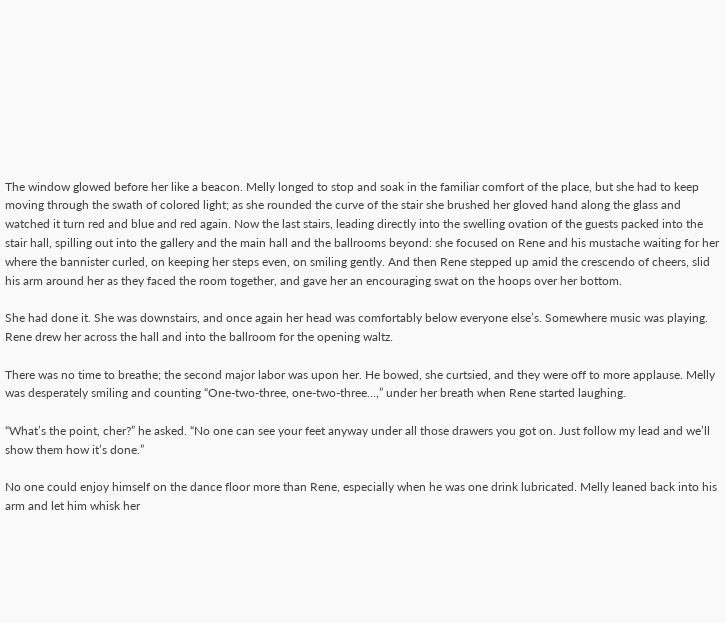The window glowed before her like a beacon. Melly longed to stop and soak in the familiar comfort of the place, but she had to keep moving through the swath of colored light; as she rounded the curve of the stair she brushed her gloved hand along the glass and watched it turn red and blue and red again. Now the last stairs, leading directly into the swelling ovation of the guests packed into the stair hall, spilling out into the gallery and the main hall and the ballrooms beyond: she focused on Rene and his mustache waiting for her where the bannister curled, on keeping her steps even, on smiling gently. And then Rene stepped up amid the crescendo of cheers, slid his arm around her as they faced the room together, and gave her an encouraging swat on the hoops over her bottom.

She had done it. She was downstairs, and once again her head was comfortably below everyone else’s. Somewhere music was playing. Rene drew her across the hall and into the ballroom for the opening waltz.

There was no time to breathe; the second major labor was upon her. He bowed, she curtsied, and they were off to more applause. Melly was desperately smiling and counting “One-two-three, one-two-three…,” under her breath when Rene started laughing.

“What’s the point, cher?” he asked. “No one can see your feet anyway under all those drawers you got on. Just follow my lead and we’ll show them how it’s done.”

No one could enjoy himself on the dance floor more than Rene, especially when he was one drink lubricated. Melly leaned back into his arm and let him whisk her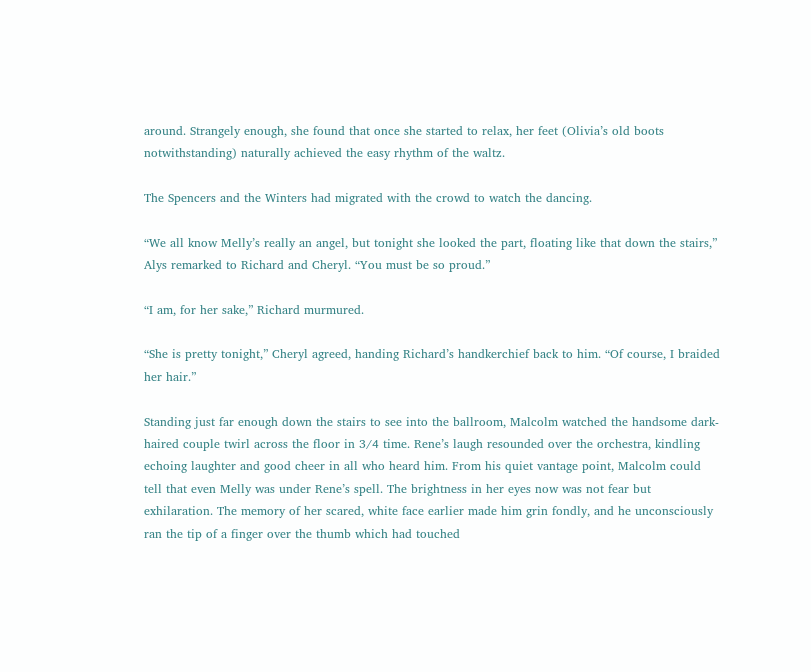around. Strangely enough, she found that once she started to relax, her feet (Olivia’s old boots notwithstanding) naturally achieved the easy rhythm of the waltz.

The Spencers and the Winters had migrated with the crowd to watch the dancing.

“We all know Melly’s really an angel, but tonight she looked the part, floating like that down the stairs,” Alys remarked to Richard and Cheryl. “You must be so proud.”

“I am, for her sake,” Richard murmured.

“She is pretty tonight,” Cheryl agreed, handing Richard’s handkerchief back to him. “Of course, I braided her hair.”

Standing just far enough down the stairs to see into the ballroom, Malcolm watched the handsome dark-haired couple twirl across the floor in 3/4 time. Rene’s laugh resounded over the orchestra, kindling echoing laughter and good cheer in all who heard him. From his quiet vantage point, Malcolm could tell that even Melly was under Rene’s spell. The brightness in her eyes now was not fear but exhilaration. The memory of her scared, white face earlier made him grin fondly, and he unconsciously ran the tip of a finger over the thumb which had touched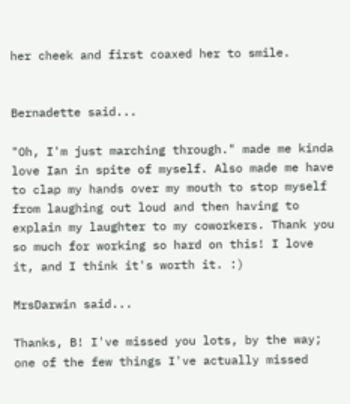her cheek and first coaxed her to smile.


Bernadette said...

"Oh, I'm just marching through." made me kinda love Ian in spite of myself. Also made me have to clap my hands over my mouth to stop myself from laughing out loud and then having to explain my laughter to my coworkers. Thank you so much for working so hard on this! I love it, and I think it's worth it. :)

MrsDarwin said...

Thanks, B! I've missed you lots, by the way; one of the few things I've actually missed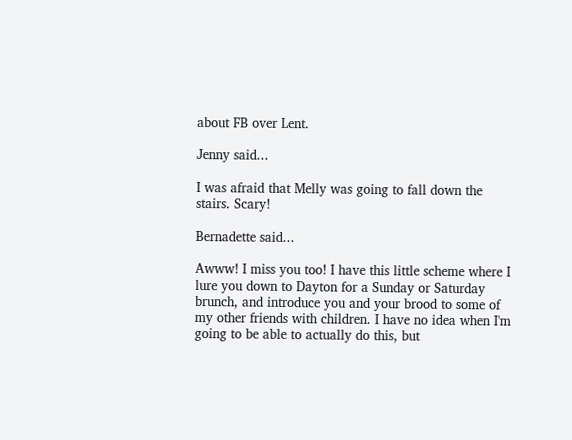about FB over Lent.

Jenny said...

I was afraid that Melly was going to fall down the stairs. Scary!

Bernadette said...

Awww! I miss you too! I have this little scheme where I lure you down to Dayton for a Sunday or Saturday brunch, and introduce you and your brood to some of my other friends with children. I have no idea when I'm going to be able to actually do this, but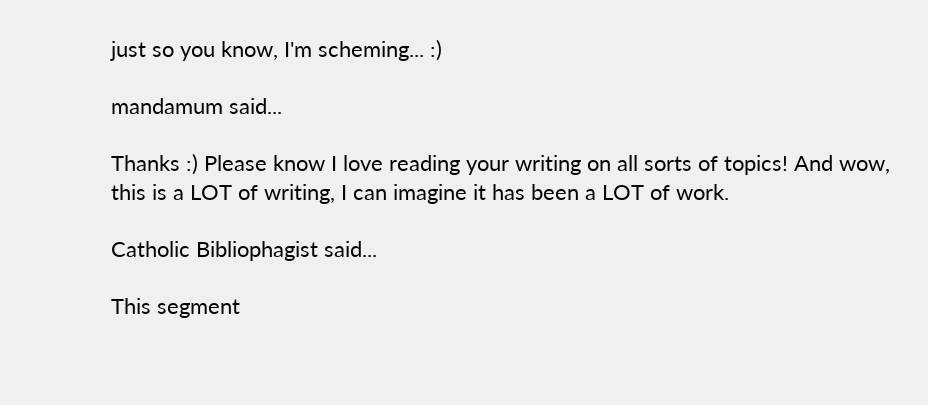just so you know, I'm scheming... :)

mandamum said...

Thanks :) Please know I love reading your writing on all sorts of topics! And wow, this is a LOT of writing, I can imagine it has been a LOT of work.

Catholic Bibliophagist said...

This segment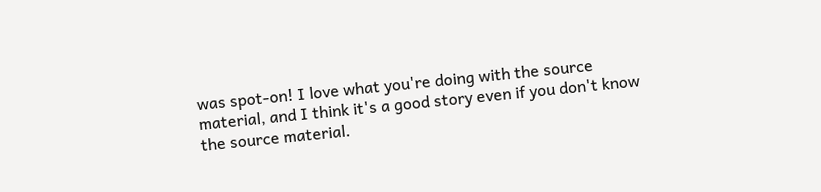was spot-on! I love what you're doing with the source material, and I think it's a good story even if you don't know the source material.